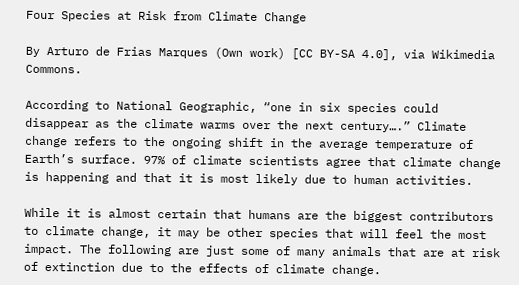Four Species at Risk from Climate Change

By Arturo de Frias Marques (Own work) [CC BY-SA 4.0], via Wikimedia Commons.

According to National Geographic, “one in six species could disappear as the climate warms over the next century….” Climate change refers to the ongoing shift in the average temperature of Earth’s surface. 97% of climate scientists agree that climate change is happening and that it is most likely due to human activities.

While it is almost certain that humans are the biggest contributors to climate change, it may be other species that will feel the most impact. The following are just some of many animals that are at risk of extinction due to the effects of climate change.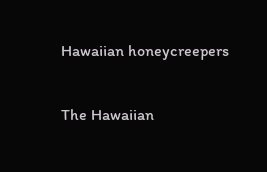Hawaiian honeycreepers

The Hawaiian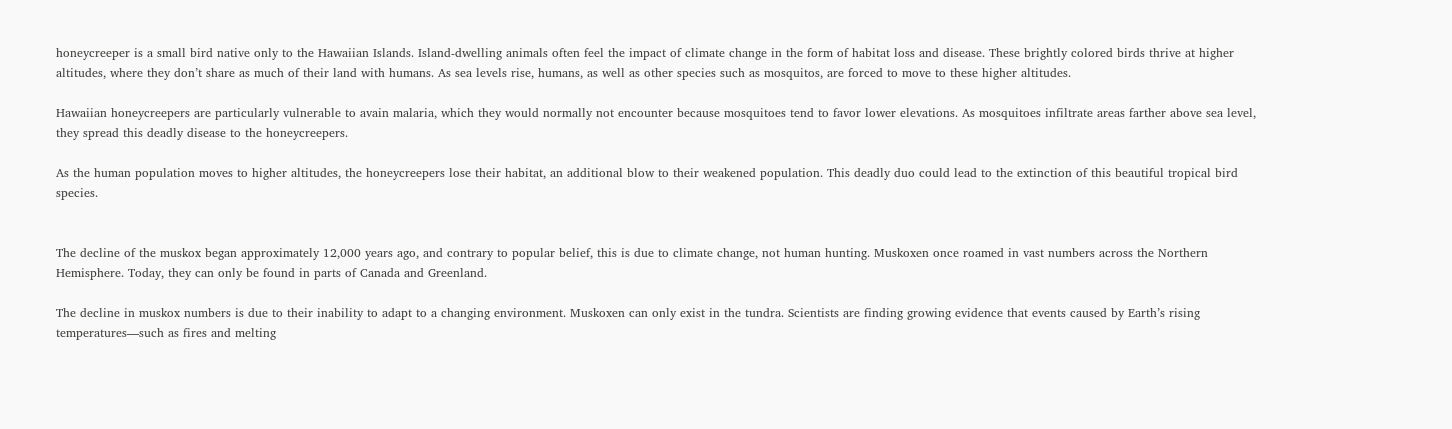honeycreeper is a small bird native only to the Hawaiian Islands. Island-dwelling animals often feel the impact of climate change in the form of habitat loss and disease. These brightly colored birds thrive at higher altitudes, where they don’t share as much of their land with humans. As sea levels rise, humans, as well as other species such as mosquitos, are forced to move to these higher altitudes.

Hawaiian honeycreepers are particularly vulnerable to avain malaria, which they would normally not encounter because mosquitoes tend to favor lower elevations. As mosquitoes infiltrate areas farther above sea level, they spread this deadly disease to the honeycreepers.

As the human population moves to higher altitudes, the honeycreepers lose their habitat, an additional blow to their weakened population. This deadly duo could lead to the extinction of this beautiful tropical bird species.


The decline of the muskox began approximately 12,000 years ago, and contrary to popular belief, this is due to climate change, not human hunting. Muskoxen once roamed in vast numbers across the Northern Hemisphere. Today, they can only be found in parts of Canada and Greenland.

The decline in muskox numbers is due to their inability to adapt to a changing environment. Muskoxen can only exist in the tundra. Scientists are finding growing evidence that events caused by Earth’s rising temperatures—such as fires and melting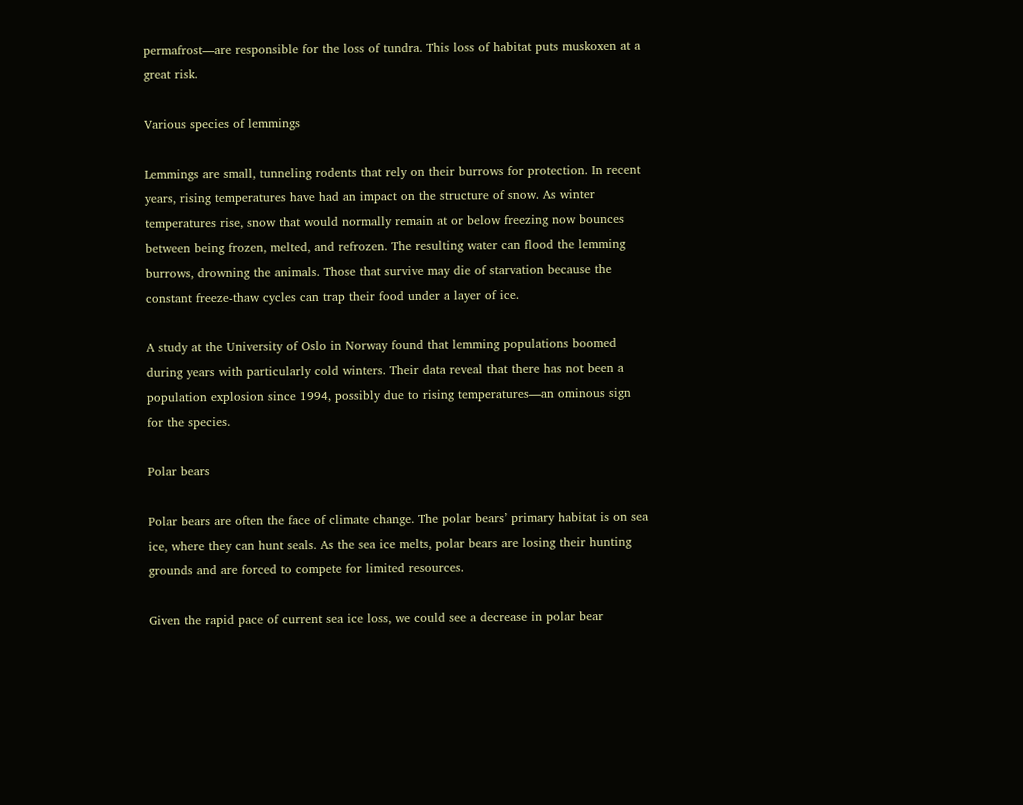permafrost—are responsible for the loss of tundra. This loss of habitat puts muskoxen at a great risk.

Various species of lemmings

Lemmings are small, tunneling rodents that rely on their burrows for protection. In recent years, rising temperatures have had an impact on the structure of snow. As winter temperatures rise, snow that would normally remain at or below freezing now bounces between being frozen, melted, and refrozen. The resulting water can flood the lemming burrows, drowning the animals. Those that survive may die of starvation because the constant freeze-thaw cycles can trap their food under a layer of ice.

A study at the University of Oslo in Norway found that lemming populations boomed during years with particularly cold winters. Their data reveal that there has not been a population explosion since 1994, possibly due to rising temperatures—an ominous sign for the species.

Polar bears

Polar bears are often the face of climate change. The polar bears’ primary habitat is on sea ice, where they can hunt seals. As the sea ice melts, polar bears are losing their hunting grounds and are forced to compete for limited resources.

Given the rapid pace of current sea ice loss, we could see a decrease in polar bear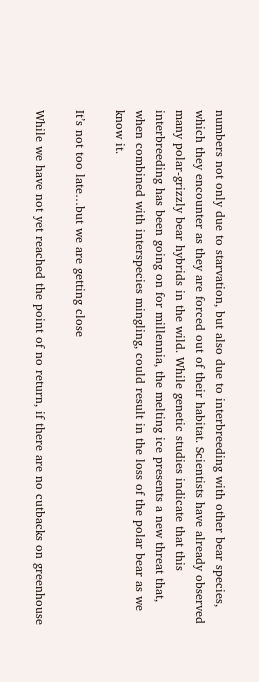numbers not only due to starvation, but also due to interbreeding with other bear species, which they encounter as they are forced out of their habitat. Scientists have already observed many polar-grizzly bear hybrids in the wild. While genetic studies indicate that this interbreeding has been going on for millennia, the melting ice presents a new threat that, when combined with interspecies mingling, could result in the loss of the polar bear as we know it.

It’s not too late…but we are getting close

While we have not yet reached the point of no return, if there are no cutbacks on greenhouse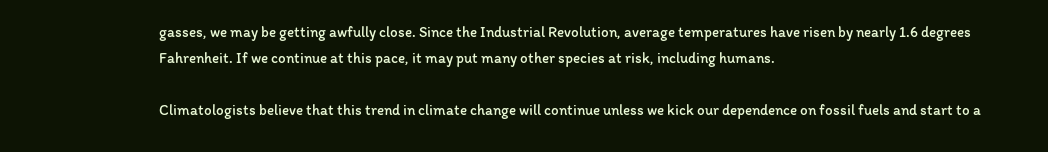gasses, we may be getting awfully close. Since the Industrial Revolution, average temperatures have risen by nearly 1.6 degrees Fahrenheit. If we continue at this pace, it may put many other species at risk, including humans.

Climatologists believe that this trend in climate change will continue unless we kick our dependence on fossil fuels and start to a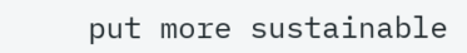put more sustainable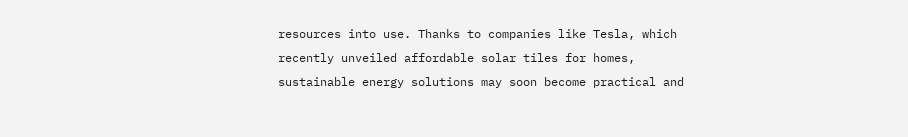resources into use. Thanks to companies like Tesla, which recently unveiled affordable solar tiles for homes, sustainable energy solutions may soon become practical and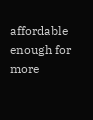affordable enough for more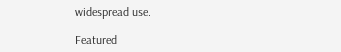widespread use.

Featured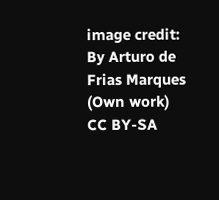image credit: By Arturo de Frias Marques (Own work) CC BY-SA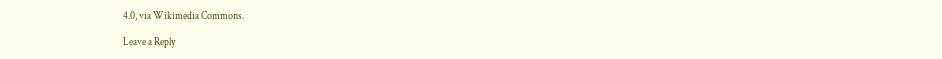4.0, via Wikimedia Commons.

Leave a Reply